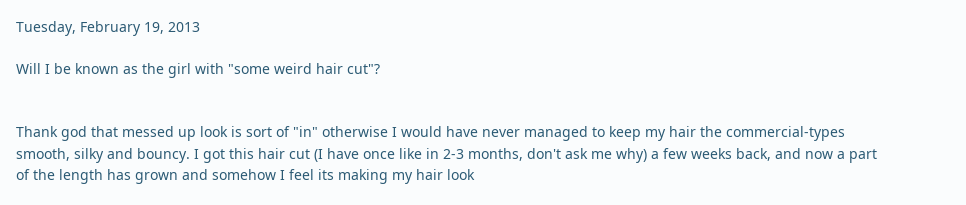Tuesday, February 19, 2013

Will I be known as the girl with "some weird hair cut"?


Thank god that messed up look is sort of "in" otherwise I would have never managed to keep my hair the commercial-types smooth, silky and bouncy. I got this hair cut (I have once like in 2-3 months, don't ask me why) a few weeks back, and now a part of the length has grown and somehow I feel its making my hair look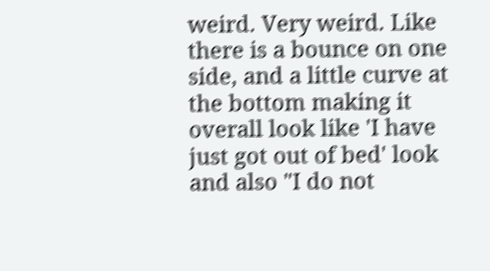weird. Very weird. Like there is a bounce on one side, and a little curve at the bottom making it overall look like 'I have just got out of bed' look and also "I do not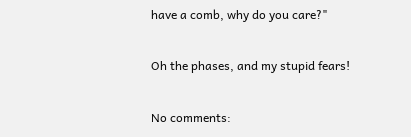have a comb, why do you care?"

Oh the phases, and my stupid fears!

No comments: